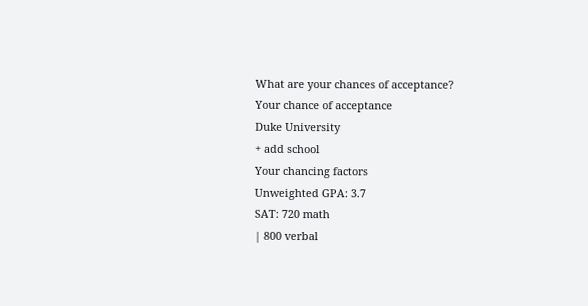What are your chances of acceptance?
Your chance of acceptance
Duke University
+ add school
Your chancing factors
Unweighted GPA: 3.7
SAT: 720 math
| 800 verbal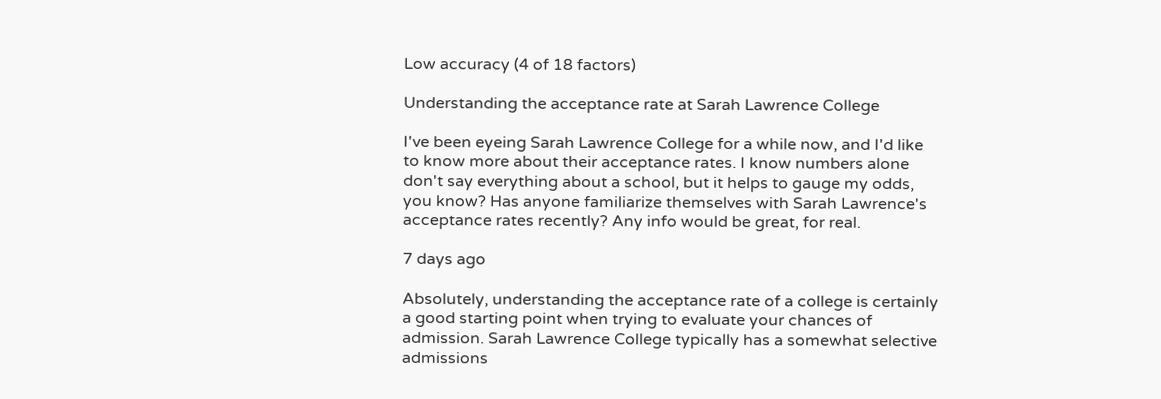Low accuracy (4 of 18 factors)

Understanding the acceptance rate at Sarah Lawrence College

I've been eyeing Sarah Lawrence College for a while now, and I'd like to know more about their acceptance rates. I know numbers alone don't say everything about a school, but it helps to gauge my odds, you know? Has anyone familiarize themselves with Sarah Lawrence's acceptance rates recently? Any info would be great, for real.

7 days ago

Absolutely, understanding the acceptance rate of a college is certainly a good starting point when trying to evaluate your chances of admission. Sarah Lawrence College typically has a somewhat selective admissions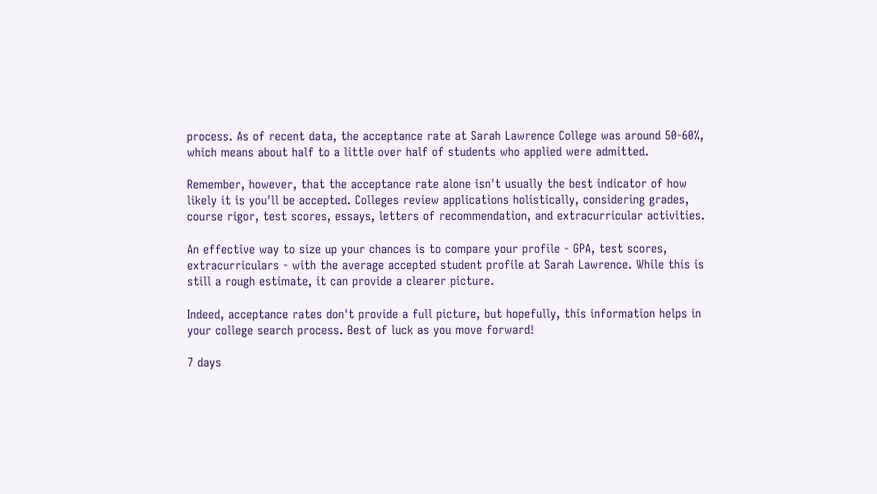process. As of recent data, the acceptance rate at Sarah Lawrence College was around 50-60%, which means about half to a little over half of students who applied were admitted.

Remember, however, that the acceptance rate alone isn't usually the best indicator of how likely it is you'll be accepted. Colleges review applications holistically, considering grades, course rigor, test scores, essays, letters of recommendation, and extracurricular activities.

An effective way to size up your chances is to compare your profile - GPA, test scores, extracurriculars - with the average accepted student profile at Sarah Lawrence. While this is still a rough estimate, it can provide a clearer picture.

Indeed, acceptance rates don't provide a full picture, but hopefully, this information helps in your college search process. Best of luck as you move forward!

7 days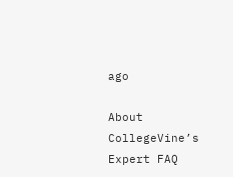ago

About CollegeVine’s Expert FAQ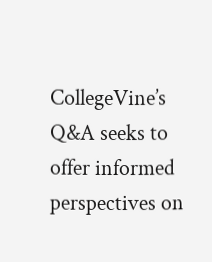CollegeVine’s Q&A seeks to offer informed perspectives on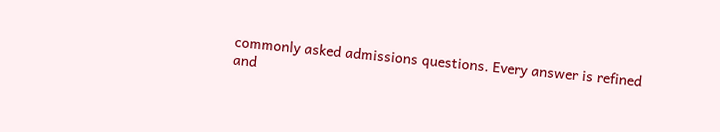commonly asked admissions questions. Every answer is refined and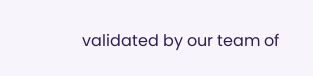validated by our team of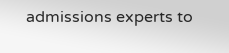admissions experts to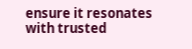ensure it resonates with trusted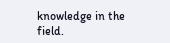knowledge in the field.